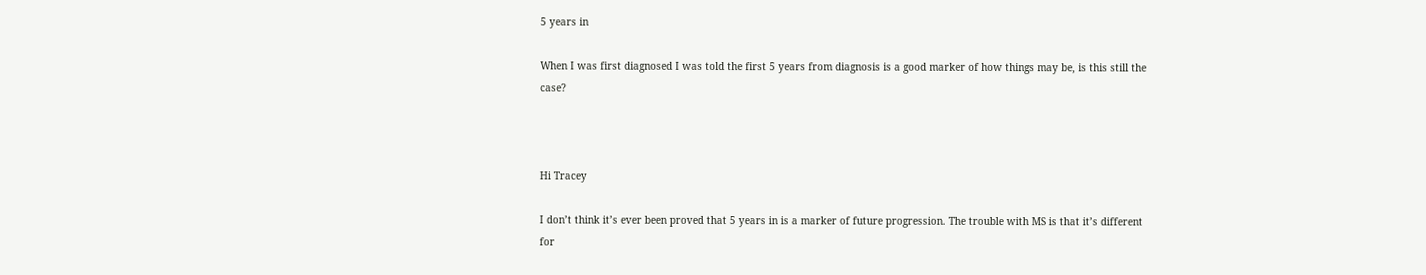5 years in

When I was first diagnosed I was told the first 5 years from diagnosis is a good marker of how things may be, is this still the case?



Hi Tracey

I don’t think it’s ever been proved that 5 years in is a marker of future progression. The trouble with MS is that it’s different for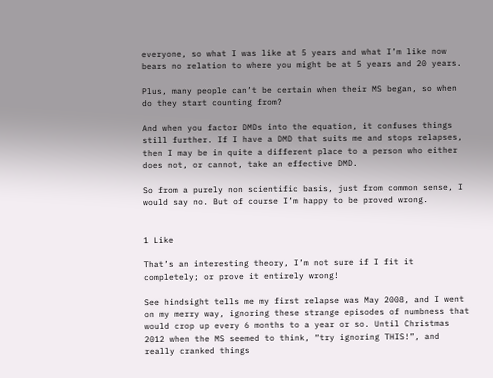everyone, so what I was like at 5 years and what I’m like now bears no relation to where you might be at 5 years and 20 years.

Plus, many people can’t be certain when their MS began, so when do they start counting from?

And when you factor DMDs into the equation, it confuses things still further. If I have a DMD that suits me and stops relapses, then I may be in quite a different place to a person who either does not, or cannot, take an effective DMD.

So from a purely non scientific basis, just from common sense, I would say no. But of course I’m happy to be proved wrong.


1 Like

That’s an interesting theory, I’m not sure if I fit it completely; or prove it entirely wrong!

See hindsight tells me my first relapse was May 2008, and I went on my merry way, ignoring these strange episodes of numbness that would crop up every 6 months to a year or so. Until Christmas 2012 when the MS seemed to think, “try ignoring THIS!”, and really cranked things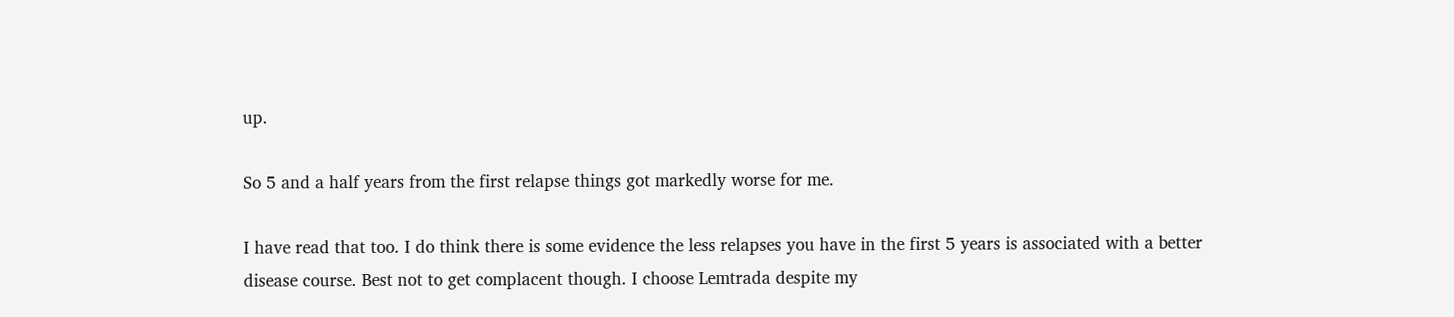up.

So 5 and a half years from the first relapse things got markedly worse for me.

I have read that too. I do think there is some evidence the less relapses you have in the first 5 years is associated with a better disease course. Best not to get complacent though. I choose Lemtrada despite my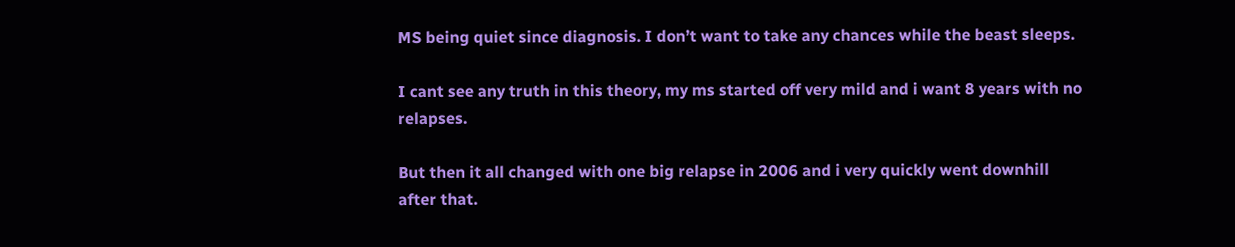MS being quiet since diagnosis. I don’t want to take any chances while the beast sleeps.

I cant see any truth in this theory, my ms started off very mild and i want 8 years with no relapses.

But then it all changed with one big relapse in 2006 and i very quickly went downhill after that.